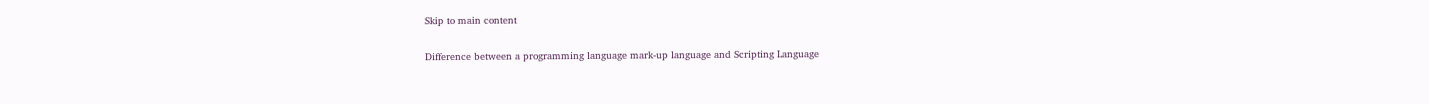Skip to main content

Difference between a programming language mark-up language and Scripting Language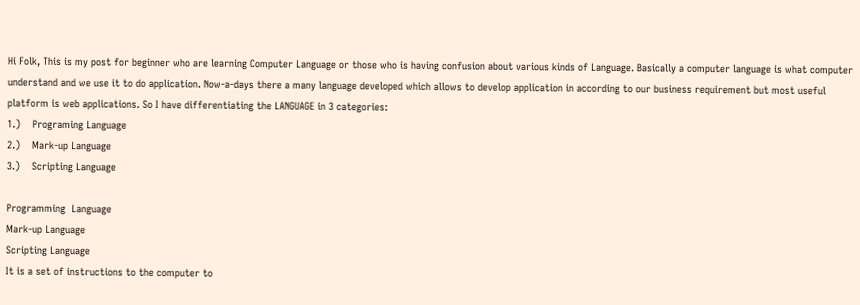Hi Folk, This is my post for beginner who are learning Computer Language or those who is having confusion about various kinds of Language. Basically a computer language is what computer understand and we use it to do application. Now-a-days there a many language developed which allows to develop application in according to our business requirement but most useful platform is web applications. So I have differentiating the LANGUAGE in 3 categories:
1.)    Programing Language
2.)    Mark-up Language
3.)    Scripting Language

Programming  Language
Mark-up Language
Scripting Language
It is a set of instructions to the computer to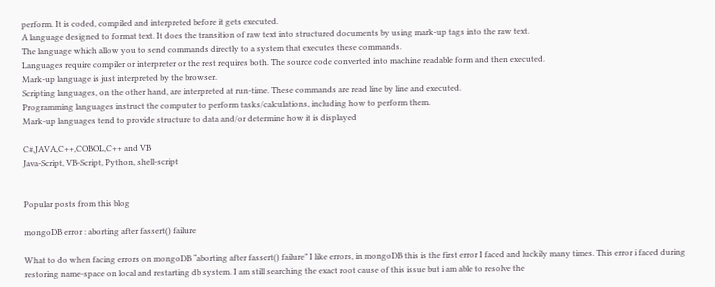perform. It is coded, compiled and interpreted before it gets executed.
A language designed to format text. It does the transition of raw text into structured documents by using mark-up tags into the raw text.
The language which allow you to send commands directly to a system that executes these commands.
Languages require compiler or interpreter or the rest requires both. The source code converted into machine readable form and then executed.
Mark-up language is just interpreted by the browser.
Scripting languages, on the other hand, are interpreted at run-time. These commands are read line by line and executed.
Programming languages instruct the computer to perform tasks/calculations, including how to perform them.
Mark-up languages tend to provide structure to data and/or determine how it is displayed

C#,JAVA,C++,COBOL,C++ and VB
Java-Script, VB-Script, Python, shell-script


Popular posts from this blog

mongoDB error : aborting after fassert() failure

What to do when facing errors on mongoDB “aborting after fassert() failure” I like errors, in mongoDB this is the first error I faced and luckily many times. This error i faced during restoring name-space on local and restarting db system. I am still searching the exact root cause of this issue but i am able to resolve the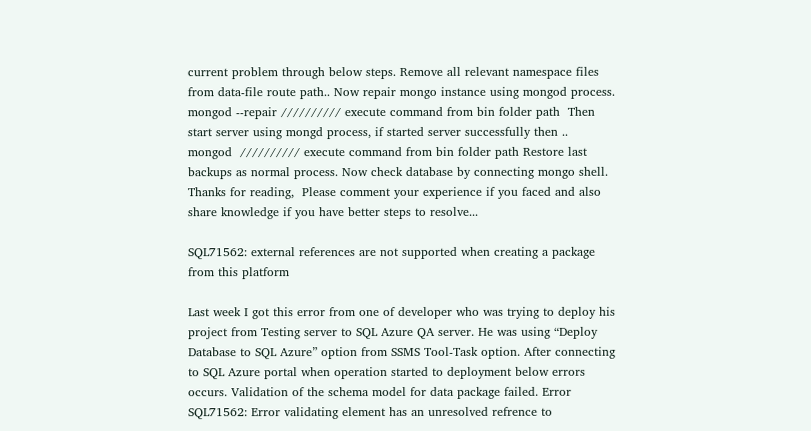current problem through below steps. Remove all relevant namespace files from data-file route path.. Now repair mongo instance using mongod process. mongod --repair ////////// execute command from bin folder path  Then start server using mongd process, if started server successfully then .. mongod  ////////// execute command from bin folder path Restore last backups as normal process. Now check database by connecting mongo shell. Thanks for reading,  Please comment your experience if you faced and also share knowledge if you have better steps to resolve...

SQL71562: external references are not supported when creating a package from this platform

Last week I got this error from one of developer who was trying to deploy his project from Testing server to SQL Azure QA server. He was using “Deploy Database to SQL Azure” option from SSMS Tool-Task option. After connecting to SQL Azure portal when operation started to deployment below errors occurs. Validation of the schema model for data package failed. Error SQL71562: Error validating element has an unresolved refrence to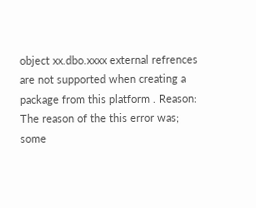object xx.dbo.xxxx external refrences are not supported when creating a package from this platform . Reason: The reason of the this error was; some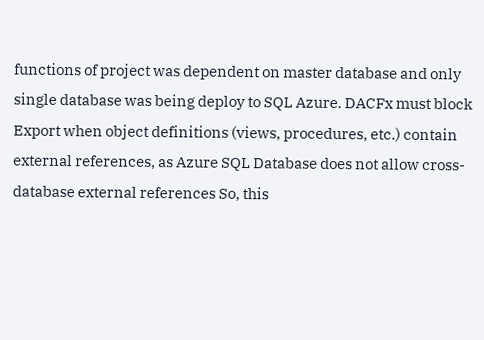functions of project was dependent on master database and only single database was being deploy to SQL Azure. DACFx must block Export when object definitions (views, procedures, etc.) contain external references, as Azure SQL Database does not allow cross-database external references So, this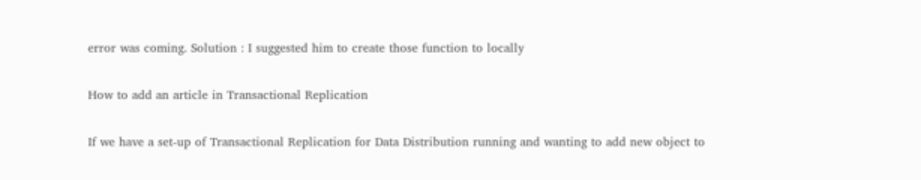error was coming. Solution : I suggested him to create those function to locally

How to add an article in Transactional Replication

If we have a set-up of Transactional Replication for Data Distribution running and wanting to add new object to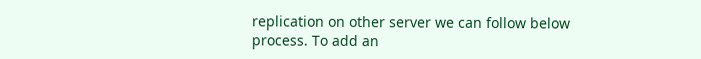replication on other server we can follow below process. To add an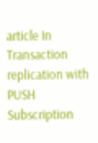article In Transaction replication with PUSH Subscription